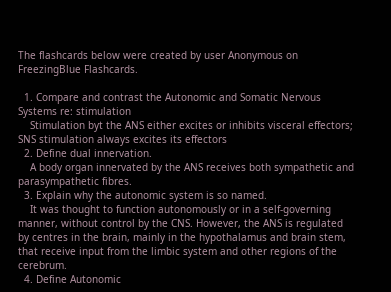The flashcards below were created by user Anonymous on FreezingBlue Flashcards.

  1. Compare and contrast the Autonomic and Somatic Nervous Systems re: stimulation
    Stimulation byt the ANS either excites or inhibits visceral effectors; SNS stimulation always excites its effectors
  2. Define dual innervation.
    A body organ innervated by the ANS receives both sympathetic and parasympathetic fibres.
  3. Explain why the autonomic system is so named.
    It was thought to function autonomously or in a self-governing manner, without control by the CNS. However, the ANS is regulated by centres in the brain, mainly in the hypothalamus and brain stem, that receive input from the limbic system and other regions of the cerebrum.
  4. Define Autonomic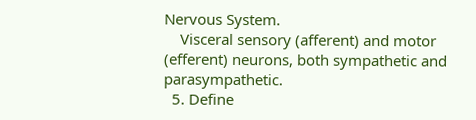Nervous System.
    Visceral sensory (afferent) and motor (efferent) neurons, both sympathetic and parasympathetic.
  5. Define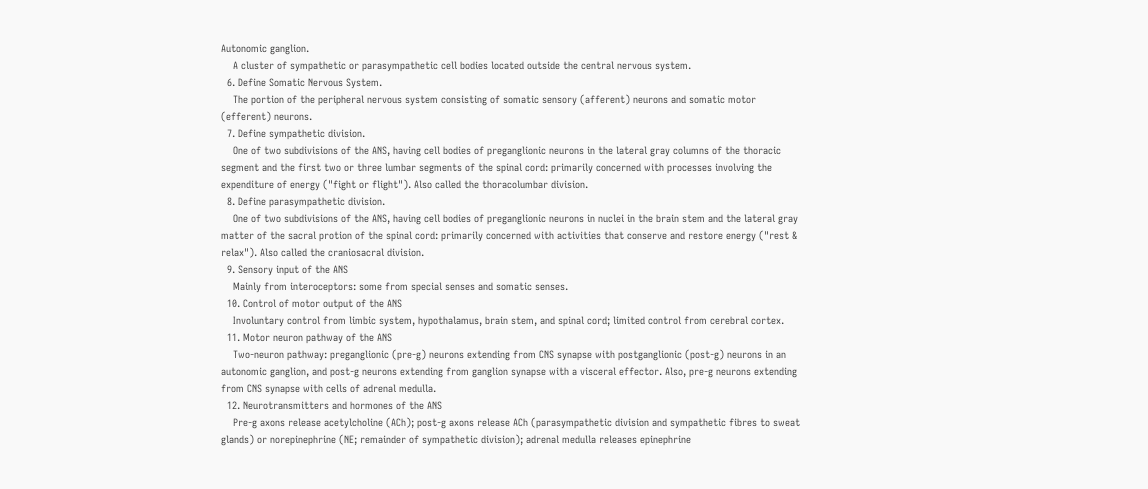Autonomic ganglion.
    A cluster of sympathetic or parasympathetic cell bodies located outside the central nervous system.
  6. Define Somatic Nervous System.
    The portion of the peripheral nervous system consisting of somatic sensory (afferent) neurons and somatic motor (efferent) neurons.
  7. Define sympathetic division.
    One of two subdivisions of the ANS, having cell bodies of preganglionic neurons in the lateral gray columns of the thoracic segment and the first two or three lumbar segments of the spinal cord: primarily concerned with processes involving the expenditure of energy ("fight or flight"). Also called the thoracolumbar division.
  8. Define parasympathetic division.
    One of two subdivisions of the ANS, having cell bodies of preganglionic neurons in nuclei in the brain stem and the lateral gray matter of the sacral protion of the spinal cord: primarily concerned with activities that conserve and restore energy ("rest & relax"). Also called the craniosacral division.
  9. Sensory input of the ANS
    Mainly from interoceptors: some from special senses and somatic senses.
  10. Control of motor output of the ANS
    Involuntary control from limbic system, hypothalamus, brain stem, and spinal cord; limited control from cerebral cortex.
  11. Motor neuron pathway of the ANS
    Two-neuron pathway: preganglionic (pre-g) neurons extending from CNS synapse with postganglionic (post-g) neurons in an autonomic ganglion, and post-g neurons extending from ganglion synapse with a visceral effector. Also, pre-g neurons extending from CNS synapse with cells of adrenal medulla.
  12. Neurotransmitters and hormones of the ANS
    Pre-g axons release acetylcholine (ACh); post-g axons release ACh (parasympathetic division and sympathetic fibres to sweat glands) or norepinephrine (NE; remainder of sympathetic division); adrenal medulla releases epinephrine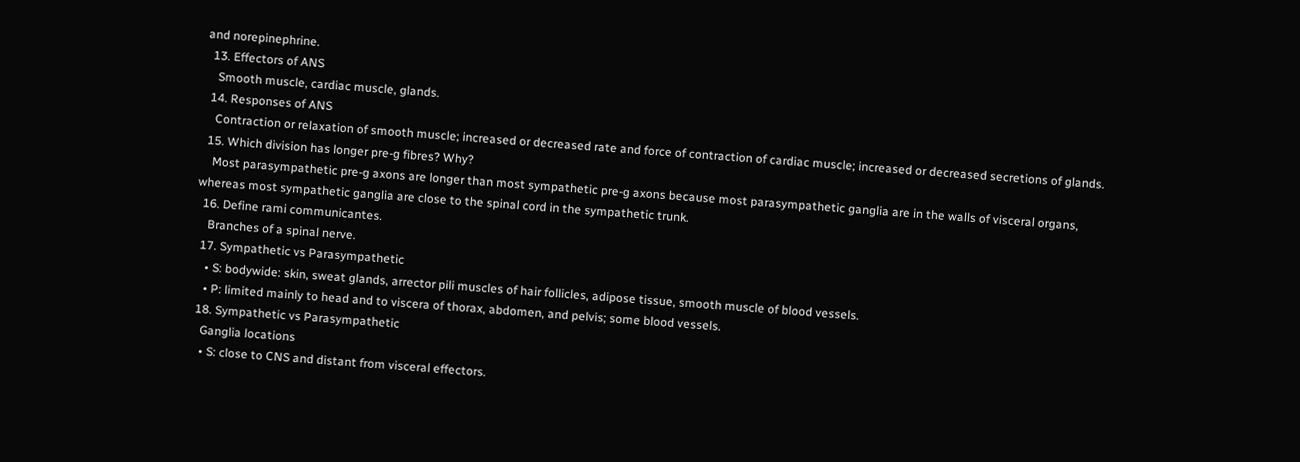and norepinephrine.
  13. Effectors of ANS
    Smooth muscle, cardiac muscle, glands.
  14. Responses of ANS
    Contraction or relaxation of smooth muscle; increased or decreased rate and force of contraction of cardiac muscle; increased or decreased secretions of glands.
  15. Which division has longer pre-g fibres? Why?
    Most parasympathetic pre-g axons are longer than most sympathetic pre-g axons because most parasympathetic ganglia are in the walls of visceral organs, whereas most sympathetic ganglia are close to the spinal cord in the sympathetic trunk.
  16. Define rami communicantes.
    Branches of a spinal nerve.
  17. Sympathetic vs Parasympathetic
    • S: bodywide: skin, sweat glands, arrector pili muscles of hair follicles, adipose tissue, smooth muscle of blood vessels.
    • P: limited mainly to head and to viscera of thorax, abdomen, and pelvis; some blood vessels.
  18. Sympathetic vs Parasympathetic
    Ganglia locations
    • S: close to CNS and distant from visceral effectors.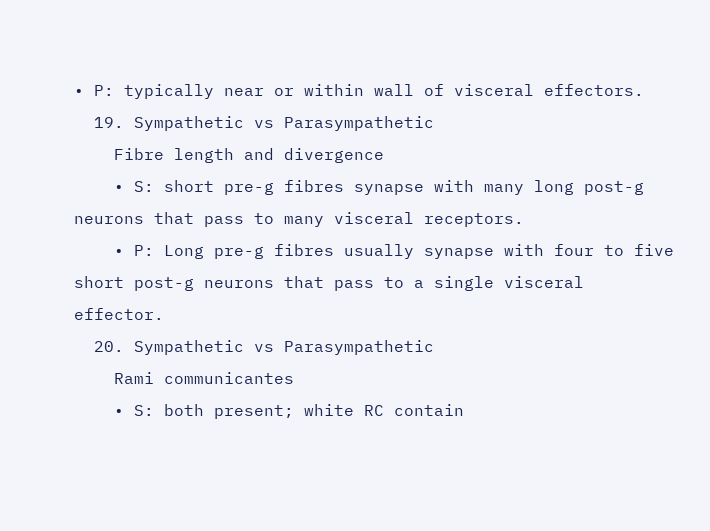• P: typically near or within wall of visceral effectors.
  19. Sympathetic vs Parasympathetic
    Fibre length and divergence
    • S: short pre-g fibres synapse with many long post-g neurons that pass to many visceral receptors.
    • P: Long pre-g fibres usually synapse with four to five short post-g neurons that pass to a single visceral effector.
  20. Sympathetic vs Parasympathetic
    Rami communicantes
    • S: both present; white RC contain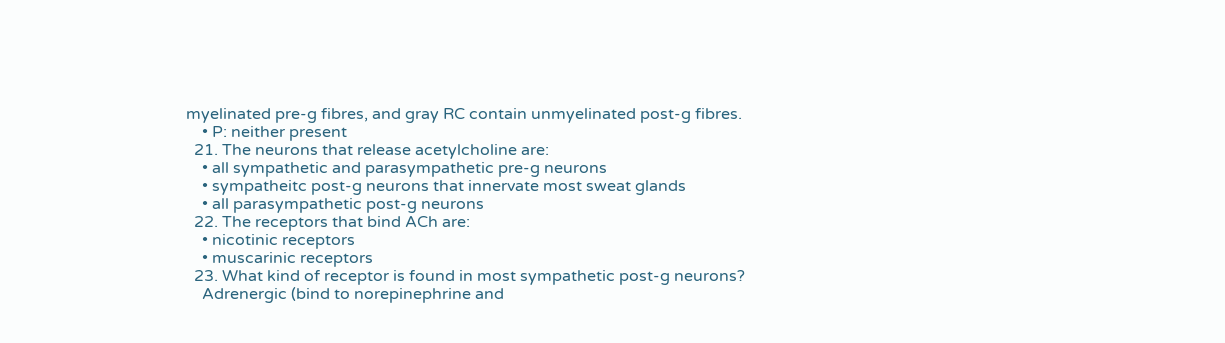myelinated pre-g fibres, and gray RC contain unmyelinated post-g fibres.
    • P: neither present
  21. The neurons that release acetylcholine are:
    • all sympathetic and parasympathetic pre-g neurons
    • sympatheitc post-g neurons that innervate most sweat glands
    • all parasympathetic post-g neurons
  22. The receptors that bind ACh are:
    • nicotinic receptors
    • muscarinic receptors
  23. What kind of receptor is found in most sympathetic post-g neurons?
    Adrenergic (bind to norepinephrine and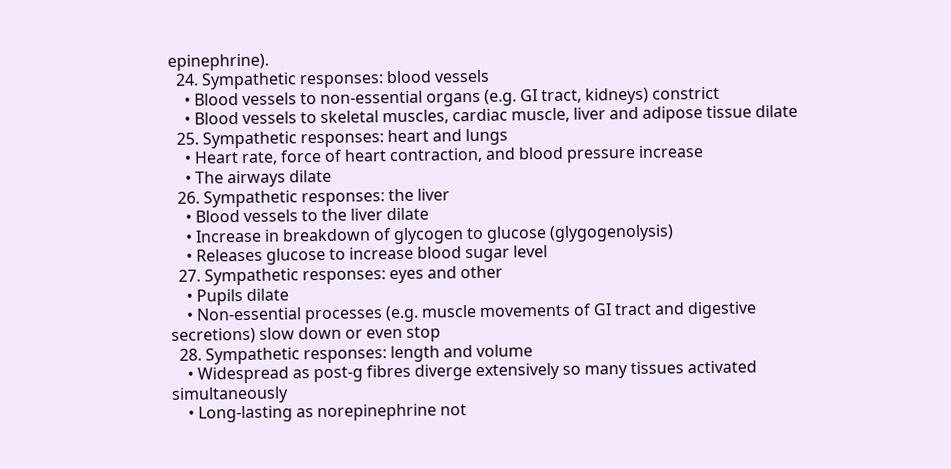epinephrine).
  24. Sympathetic responses: blood vessels
    • Blood vessels to non-essential organs (e.g. GI tract, kidneys) constrict
    • Blood vessels to skeletal muscles, cardiac muscle, liver and adipose tissue dilate
  25. Sympathetic responses: heart and lungs
    • Heart rate, force of heart contraction, and blood pressure increase
    • The airways dilate
  26. Sympathetic responses: the liver
    • Blood vessels to the liver dilate
    • Increase in breakdown of glycogen to glucose (glygogenolysis)
    • Releases glucose to increase blood sugar level
  27. Sympathetic responses: eyes and other
    • Pupils dilate
    • Non-essential processes (e.g. muscle movements of GI tract and digestive secretions) slow down or even stop
  28. Sympathetic responses: length and volume
    • Widespread as post-g fibres diverge extensively so many tissues activated simultaneously
    • Long-lasting as norepinephrine not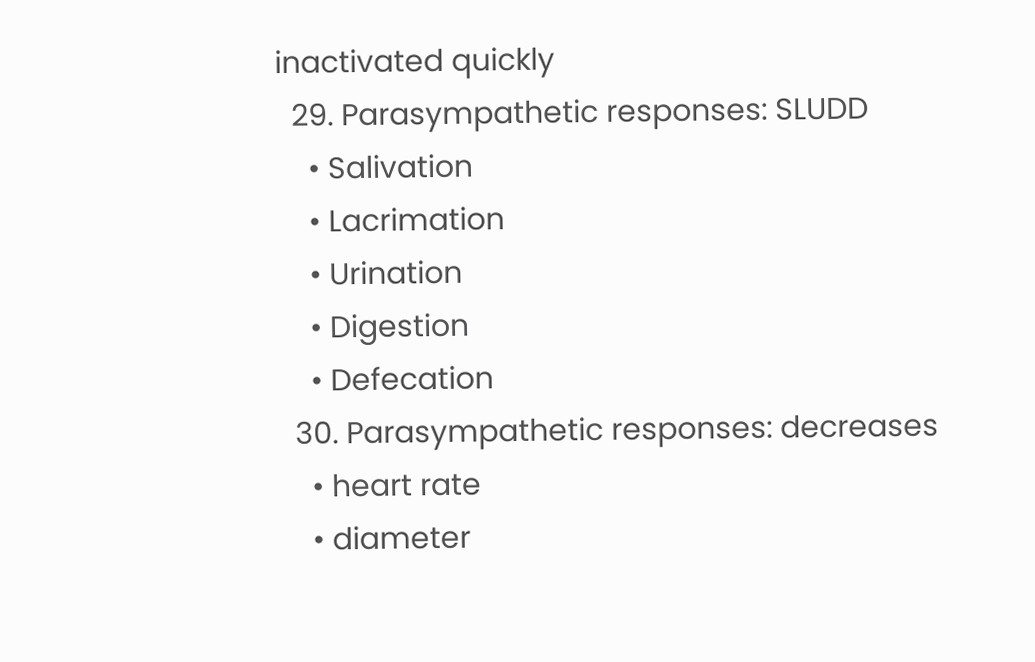inactivated quickly
  29. Parasympathetic responses: SLUDD
    • Salivation
    • Lacrimation
    • Urination
    • Digestion
    • Defecation
  30. Parasympathetic responses: decreases
    • heart rate
    • diameter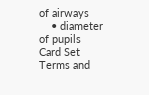of airways
    • diameter of pupils
Card Set
Terms and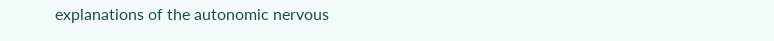explanations of the autonomic nervous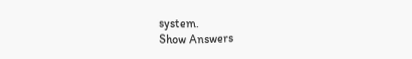system.
Show Answers